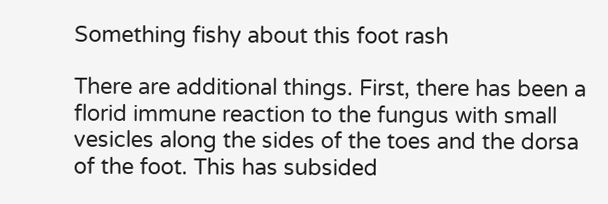Something fishy about this foot rash

There are additional things. First, there has been a florid immune reaction to the fungus with small vesicles along the sides of the toes and the dorsa of the foot. This has subsided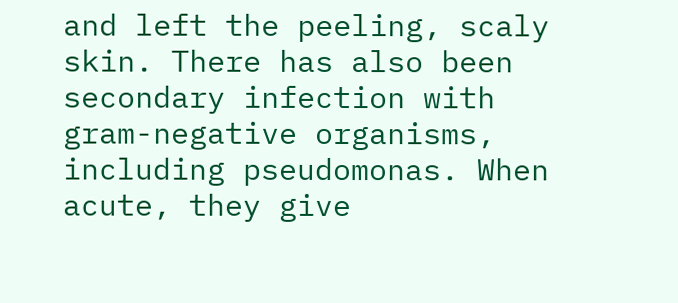and left the peeling, scaly skin. There has also been secondary infection with gram-negative organisms, including pseudomonas. When acute, they give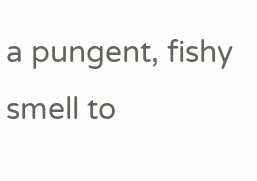a pungent, fishy smell to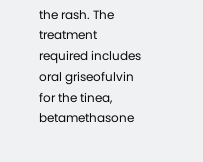the rash. The treatment required includes oral griseofulvin for the tinea, betamethasone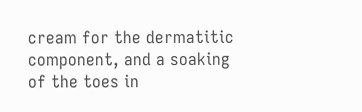cream for the dermatitic component, and a soaking of the toes in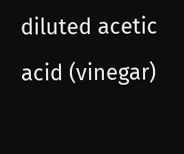diluted acetic acid (vinegar)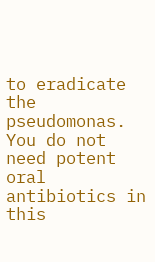to eradicate the pseudomonas. You do not need potent oral antibiotics in this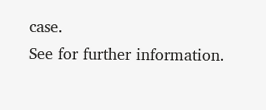case.
See for further information.